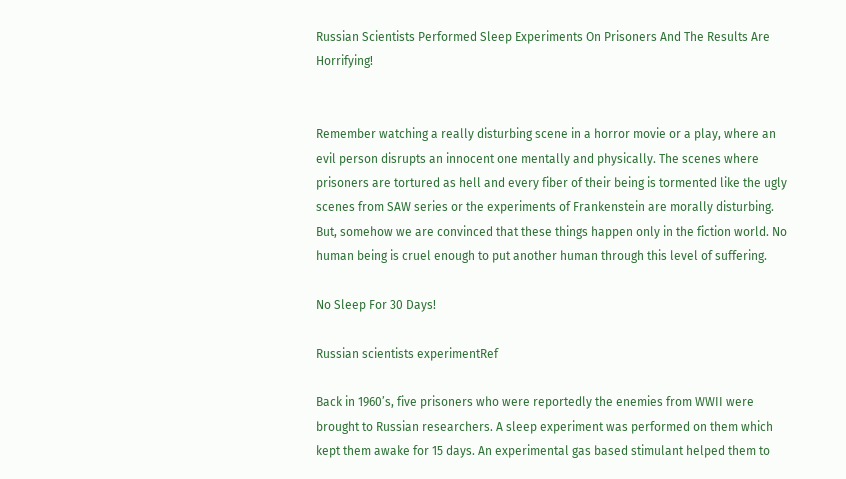Russian Scientists Performed Sleep Experiments On Prisoners And The Results Are Horrifying!


Remember watching a really disturbing scene in a horror movie or a play, where an evil person disrupts an innocent one mentally and physically. The scenes where prisoners are tortured as hell and every fiber of their being is tormented like the ugly scenes from SAW series or the experiments of Frankenstein are morally disturbing. But, somehow we are convinced that these things happen only in the fiction world. No human being is cruel enough to put another human through this level of suffering.

No Sleep For 30 Days!

Russian scientists experimentRef

Back in 1960’s, five prisoners who were reportedly the enemies from WWII were brought to Russian researchers. A sleep experiment was performed on them which kept them awake for 15 days. An experimental gas based stimulant helped them to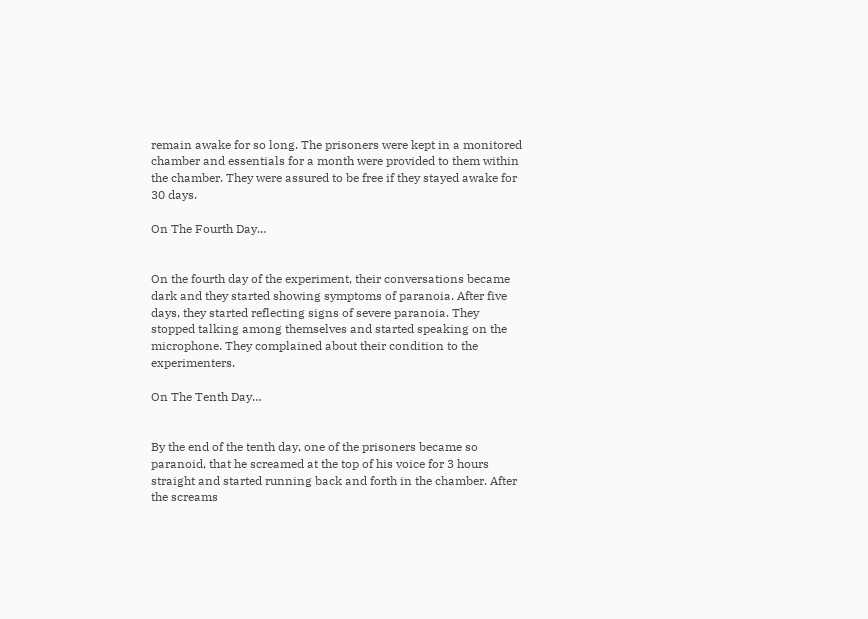remain awake for so long. The prisoners were kept in a monitored chamber and essentials for a month were provided to them within the chamber. They were assured to be free if they stayed awake for 30 days.

On The Fourth Day…


On the fourth day of the experiment, their conversations became dark and they started showing symptoms of paranoia. After five days, they started reflecting signs of severe paranoia. They stopped talking among themselves and started speaking on the microphone. They complained about their condition to the experimenters.

On The Tenth Day…


By the end of the tenth day, one of the prisoners became so paranoid, that he screamed at the top of his voice for 3 hours straight and started running back and forth in the chamber. After the screams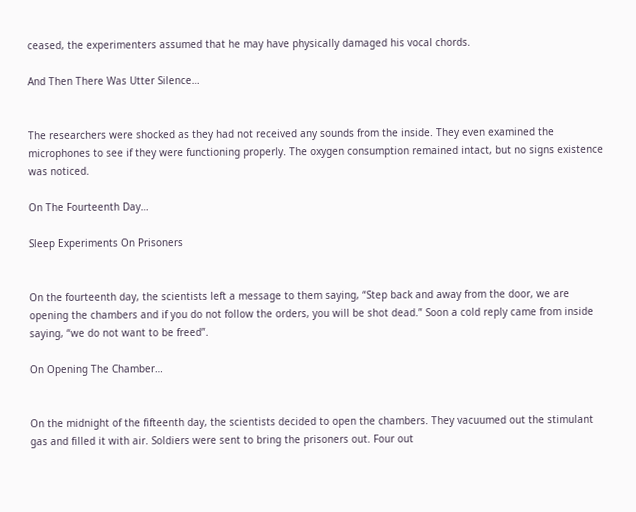ceased, the experimenters assumed that he may have physically damaged his vocal chords.

And Then There Was Utter Silence…


The researchers were shocked as they had not received any sounds from the inside. They even examined the microphones to see if they were functioning properly. The oxygen consumption remained intact, but no signs existence was noticed.

On The Fourteenth Day…

Sleep Experiments On Prisoners


On the fourteenth day, the scientists left a message to them saying, “Step back and away from the door, we are opening the chambers and if you do not follow the orders, you will be shot dead.” Soon a cold reply came from inside saying, “we do not want to be freed”.

On Opening The Chamber…


On the midnight of the fifteenth day, the scientists decided to open the chambers. They vacuumed out the stimulant gas and filled it with air. Soldiers were sent to bring the prisoners out. Four out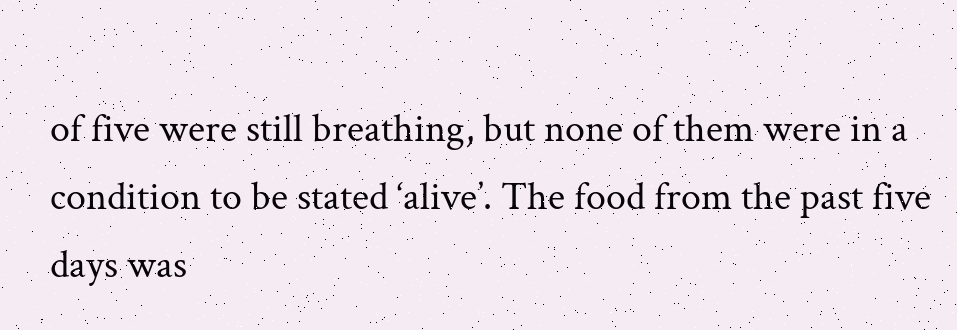of five were still breathing, but none of them were in a condition to be stated ‘alive’. The food from the past five days was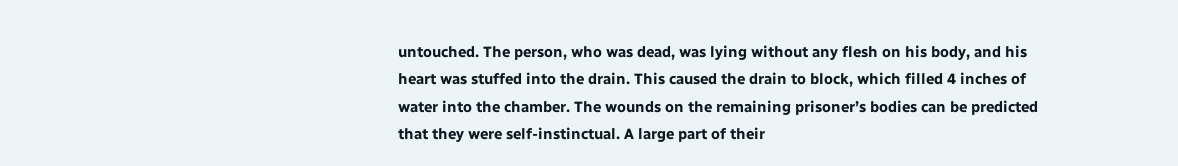untouched. The person, who was dead, was lying without any flesh on his body, and his heart was stuffed into the drain. This caused the drain to block, which filled 4 inches of water into the chamber. The wounds on the remaining prisoner’s bodies can be predicted that they were self-instinctual. A large part of their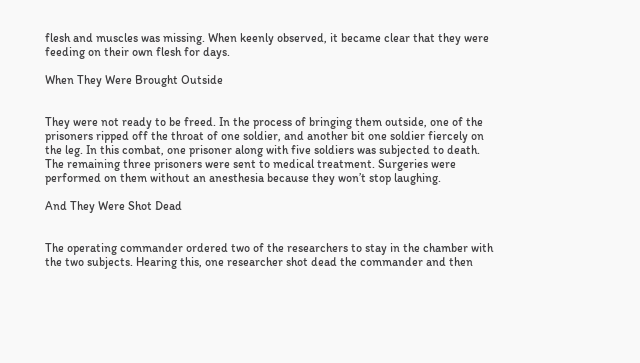flesh and muscles was missing. When keenly observed, it became clear that they were feeding on their own flesh for days.

When They Were Brought Outside


They were not ready to be freed. In the process of bringing them outside, one of the prisoners ripped off the throat of one soldier, and another bit one soldier fiercely on the leg. In this combat, one prisoner along with five soldiers was subjected to death. The remaining three prisoners were sent to medical treatment. Surgeries were performed on them without an anesthesia because they won’t stop laughing.

And They Were Shot Dead


The operating commander ordered two of the researchers to stay in the chamber with the two subjects. Hearing this, one researcher shot dead the commander and then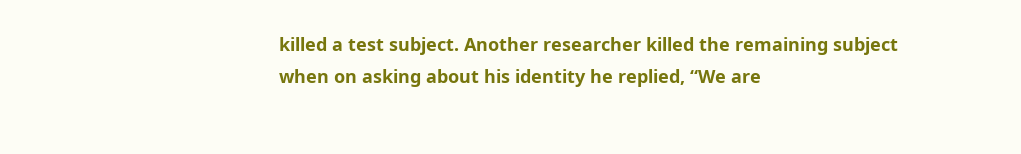killed a test subject. Another researcher killed the remaining subject when on asking about his identity he replied, “We are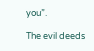you”.

The evil deeds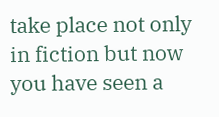take place not only in fiction but now you have seen a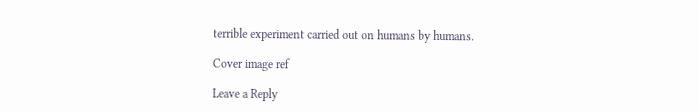terrible experiment carried out on humans by humans.

Cover image ref

Leave a Reply